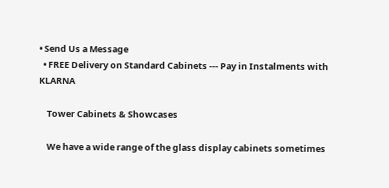• Send Us a Message
  • FREE Delivery on Standard Cabinets --- Pay in Instalments with KLARNA

    Tower Cabinets & Showcases

    We have a wide range of the glass display cabinets sometimes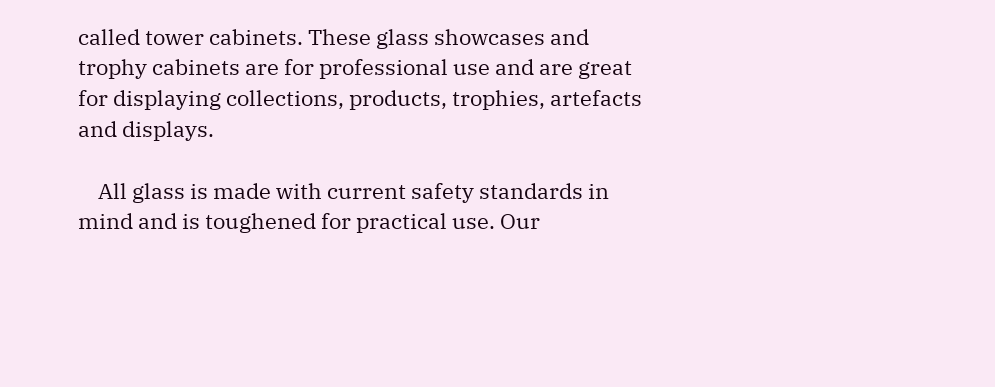called tower cabinets. These glass showcases and trophy cabinets are for professional use and are great for displaying collections, products, trophies, artefacts and displays.

    All glass is made with current safety standards in mind and is toughened for practical use. Our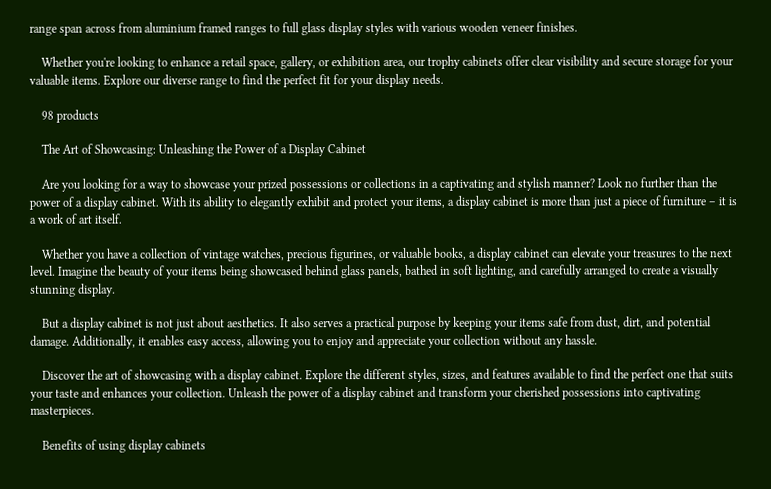range span across from aluminium framed ranges to full glass display styles with various wooden veneer finishes.

    Whether you're looking to enhance a retail space, gallery, or exhibition area, our trophy cabinets offer clear visibility and secure storage for your valuable items. Explore our diverse range to find the perfect fit for your display needs.

    98 products

    The Art of Showcasing: Unleashing the Power of a Display Cabinet

    Are you looking for a way to showcase your prized possessions or collections in a captivating and stylish manner? Look no further than the power of a display cabinet. With its ability to elegantly exhibit and protect your items, a display cabinet is more than just a piece of furniture – it is a work of art itself.

    Whether you have a collection of vintage watches, precious figurines, or valuable books, a display cabinet can elevate your treasures to the next level. Imagine the beauty of your items being showcased behind glass panels, bathed in soft lighting, and carefully arranged to create a visually stunning display.

    But a display cabinet is not just about aesthetics. It also serves a practical purpose by keeping your items safe from dust, dirt, and potential damage. Additionally, it enables easy access, allowing you to enjoy and appreciate your collection without any hassle.

    Discover the art of showcasing with a display cabinet. Explore the different styles, sizes, and features available to find the perfect one that suits your taste and enhances your collection. Unleash the power of a display cabinet and transform your cherished possessions into captivating masterpieces.

    Benefits of using display cabinets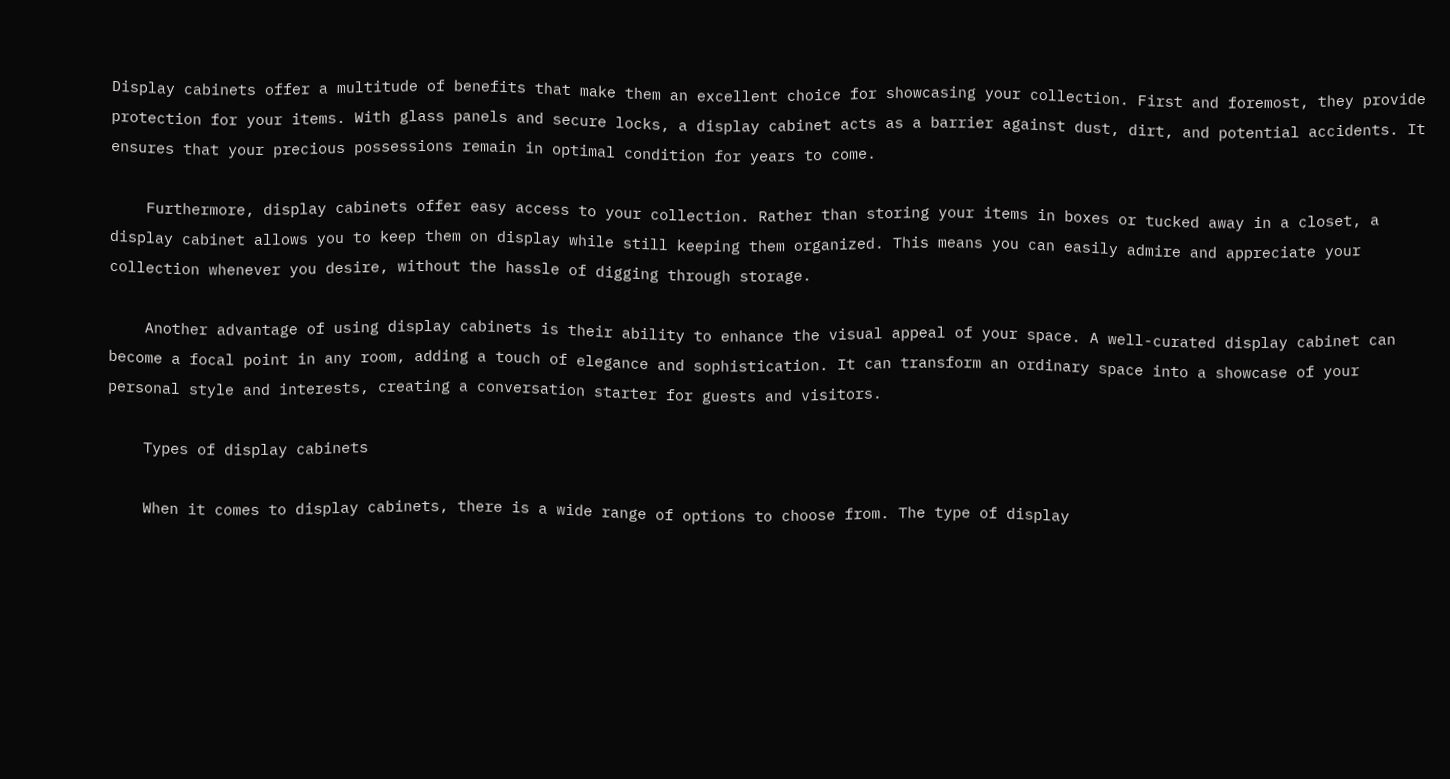Display cabinets offer a multitude of benefits that make them an excellent choice for showcasing your collection. First and foremost, they provide protection for your items. With glass panels and secure locks, a display cabinet acts as a barrier against dust, dirt, and potential accidents. It ensures that your precious possessions remain in optimal condition for years to come.

    Furthermore, display cabinets offer easy access to your collection. Rather than storing your items in boxes or tucked away in a closet, a display cabinet allows you to keep them on display while still keeping them organized. This means you can easily admire and appreciate your collection whenever you desire, without the hassle of digging through storage.

    Another advantage of using display cabinets is their ability to enhance the visual appeal of your space. A well-curated display cabinet can become a focal point in any room, adding a touch of elegance and sophistication. It can transform an ordinary space into a showcase of your personal style and interests, creating a conversation starter for guests and visitors.

    Types of display cabinets

    When it comes to display cabinets, there is a wide range of options to choose from. The type of display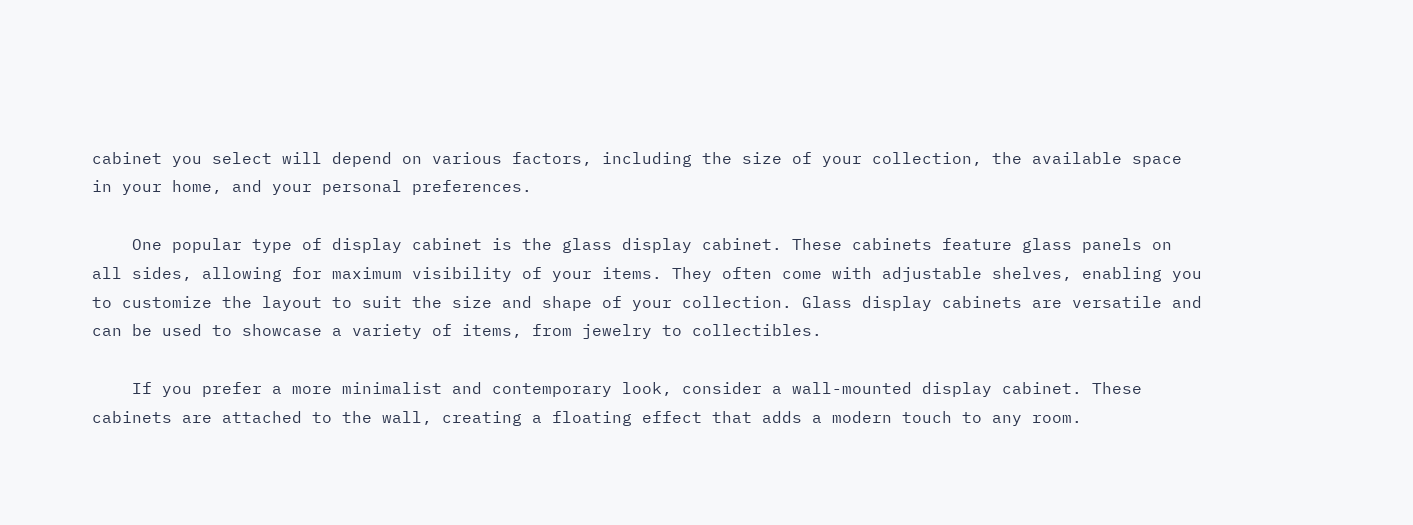cabinet you select will depend on various factors, including the size of your collection, the available space in your home, and your personal preferences.

    One popular type of display cabinet is the glass display cabinet. These cabinets feature glass panels on all sides, allowing for maximum visibility of your items. They often come with adjustable shelves, enabling you to customize the layout to suit the size and shape of your collection. Glass display cabinets are versatile and can be used to showcase a variety of items, from jewelry to collectibles.

    If you prefer a more minimalist and contemporary look, consider a wall-mounted display cabinet. These cabinets are attached to the wall, creating a floating effect that adds a modern touch to any room.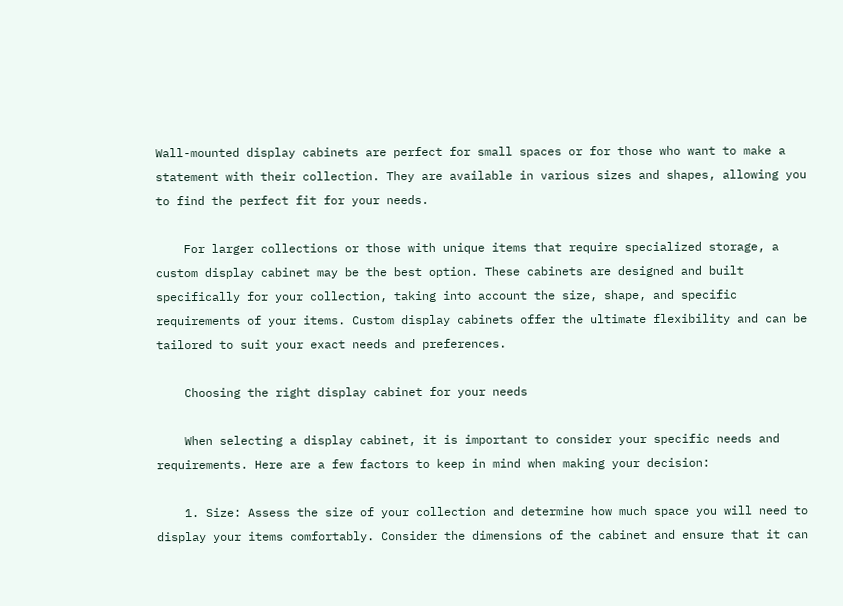Wall-mounted display cabinets are perfect for small spaces or for those who want to make a statement with their collection. They are available in various sizes and shapes, allowing you to find the perfect fit for your needs.

    For larger collections or those with unique items that require specialized storage, a custom display cabinet may be the best option. These cabinets are designed and built specifically for your collection, taking into account the size, shape, and specific requirements of your items. Custom display cabinets offer the ultimate flexibility and can be tailored to suit your exact needs and preferences.

    Choosing the right display cabinet for your needs

    When selecting a display cabinet, it is important to consider your specific needs and requirements. Here are a few factors to keep in mind when making your decision:

    1. Size: Assess the size of your collection and determine how much space you will need to display your items comfortably. Consider the dimensions of the cabinet and ensure that it can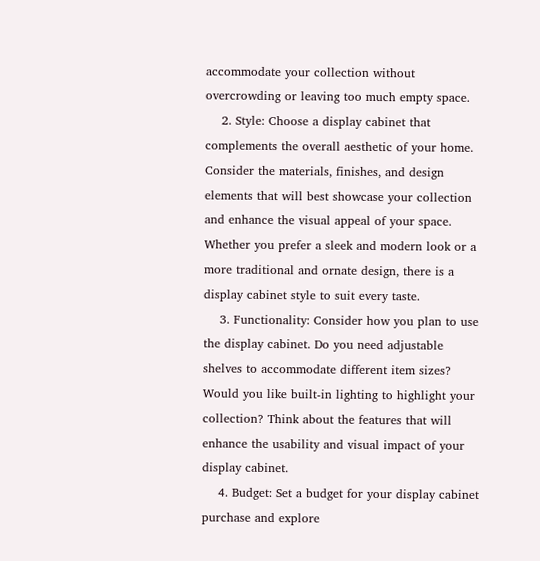accommodate your collection without overcrowding or leaving too much empty space.
    2. Style: Choose a display cabinet that complements the overall aesthetic of your home. Consider the materials, finishes, and design elements that will best showcase your collection and enhance the visual appeal of your space. Whether you prefer a sleek and modern look or a more traditional and ornate design, there is a display cabinet style to suit every taste.
    3. Functionality: Consider how you plan to use the display cabinet. Do you need adjustable shelves to accommodate different item sizes? Would you like built-in lighting to highlight your collection? Think about the features that will enhance the usability and visual impact of your display cabinet.
    4. Budget: Set a budget for your display cabinet purchase and explore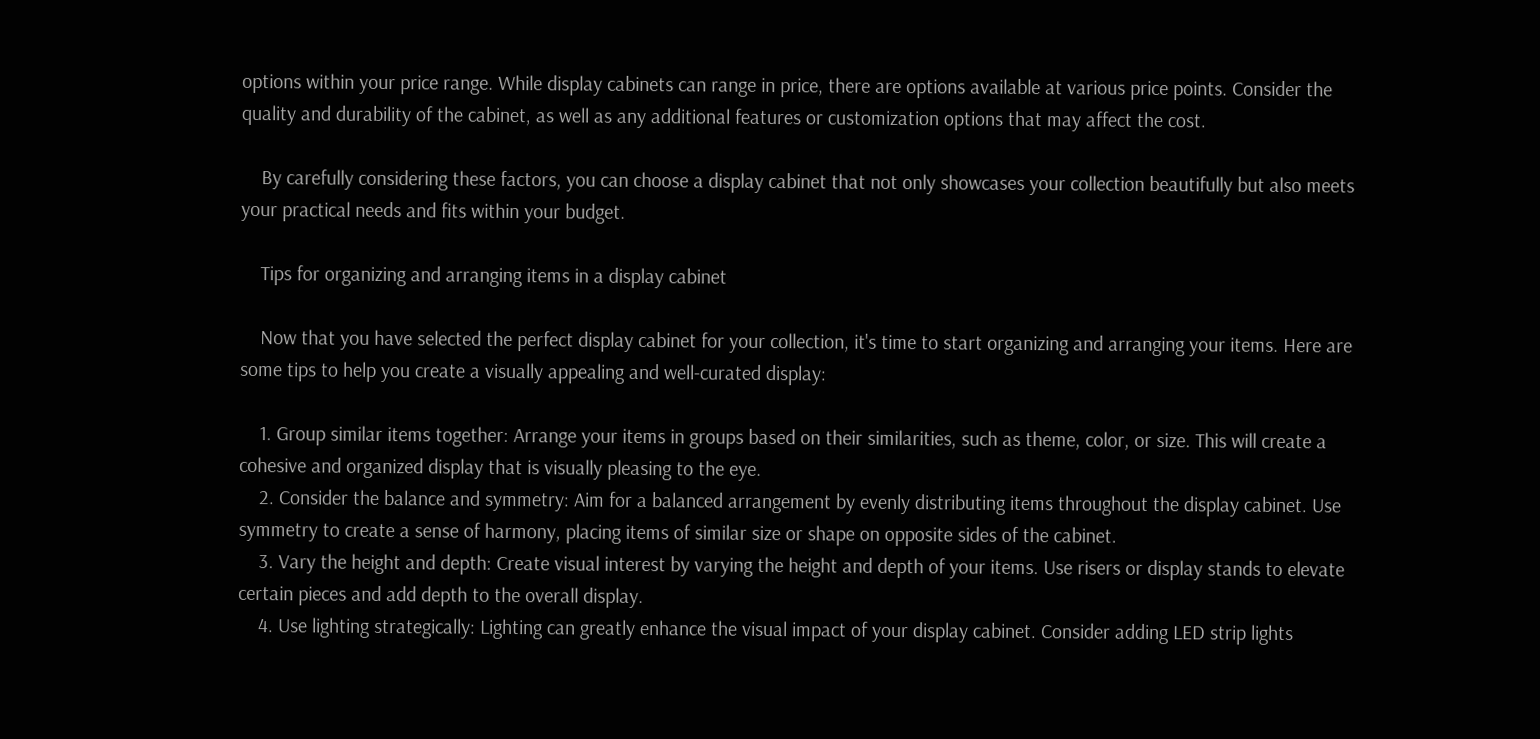options within your price range. While display cabinets can range in price, there are options available at various price points. Consider the quality and durability of the cabinet, as well as any additional features or customization options that may affect the cost.

    By carefully considering these factors, you can choose a display cabinet that not only showcases your collection beautifully but also meets your practical needs and fits within your budget.

    Tips for organizing and arranging items in a display cabinet

    Now that you have selected the perfect display cabinet for your collection, it's time to start organizing and arranging your items. Here are some tips to help you create a visually appealing and well-curated display:

    1. Group similar items together: Arrange your items in groups based on their similarities, such as theme, color, or size. This will create a cohesive and organized display that is visually pleasing to the eye.
    2. Consider the balance and symmetry: Aim for a balanced arrangement by evenly distributing items throughout the display cabinet. Use symmetry to create a sense of harmony, placing items of similar size or shape on opposite sides of the cabinet.
    3. Vary the height and depth: Create visual interest by varying the height and depth of your items. Use risers or display stands to elevate certain pieces and add depth to the overall display.
    4. Use lighting strategically: Lighting can greatly enhance the visual impact of your display cabinet. Consider adding LED strip lights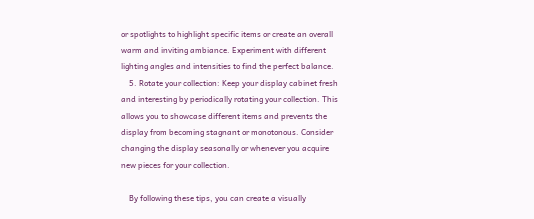or spotlights to highlight specific items or create an overall warm and inviting ambiance. Experiment with different lighting angles and intensities to find the perfect balance.
    5. Rotate your collection: Keep your display cabinet fresh and interesting by periodically rotating your collection. This allows you to showcase different items and prevents the display from becoming stagnant or monotonous. Consider changing the display seasonally or whenever you acquire new pieces for your collection.

    By following these tips, you can create a visually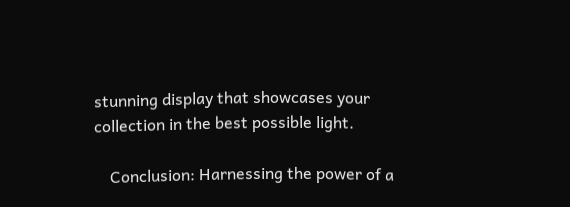stunning display that showcases your collection in the best possible light.

    Conclusion: Harnessing the power of a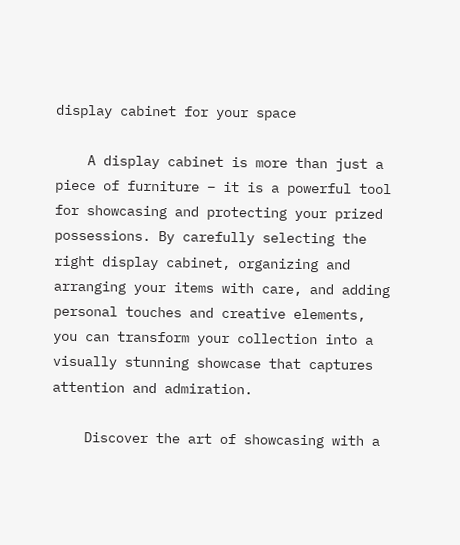display cabinet for your space

    A display cabinet is more than just a piece of furniture – it is a powerful tool for showcasing and protecting your prized possessions. By carefully selecting the right display cabinet, organizing and arranging your items with care, and adding personal touches and creative elements, you can transform your collection into a visually stunning showcase that captures attention and admiration.

    Discover the art of showcasing with a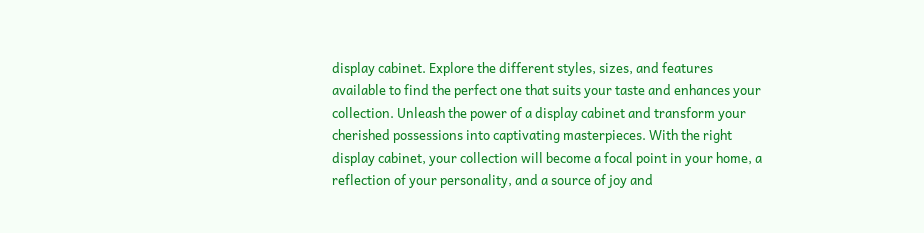display cabinet. Explore the different styles, sizes, and features available to find the perfect one that suits your taste and enhances your collection. Unleash the power of a display cabinet and transform your cherished possessions into captivating masterpieces. With the right display cabinet, your collection will become a focal point in your home, a reflection of your personality, and a source of joy and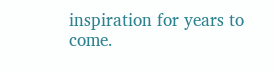inspiration for years to come.